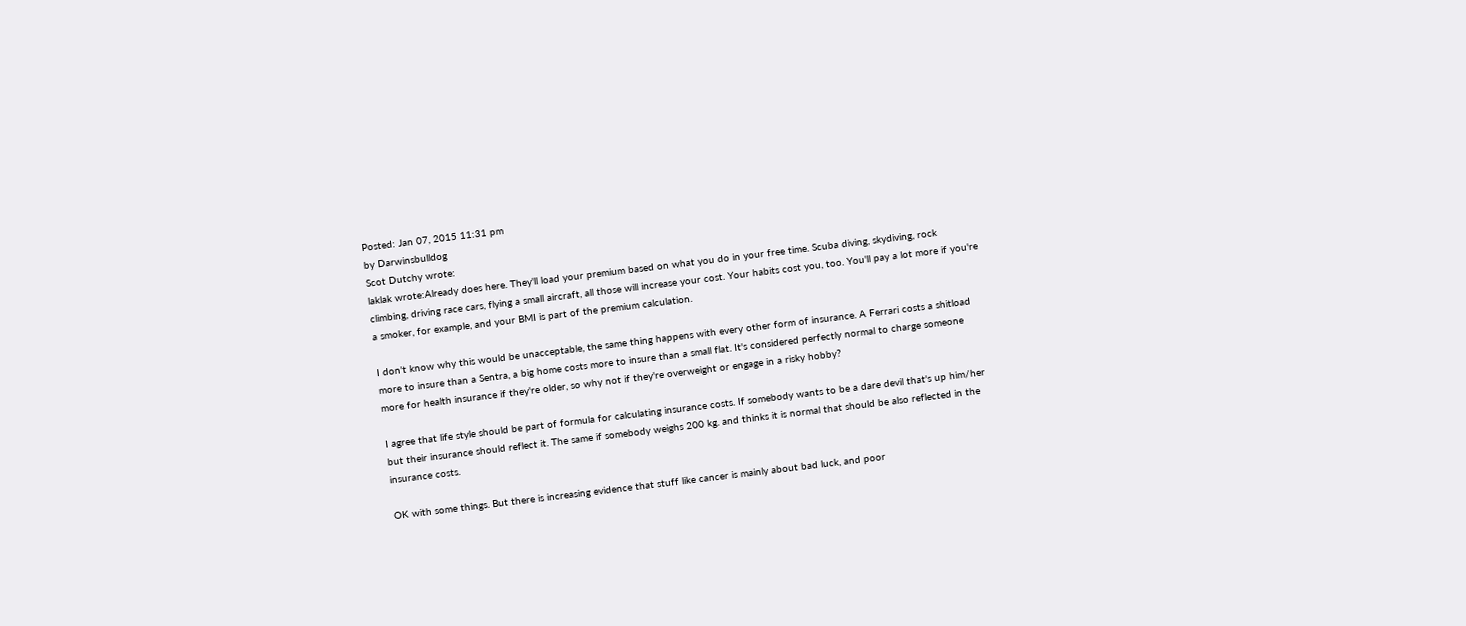Posted: Jan 07, 2015 11:31 pm
by Darwinsbulldog
Scot Dutchy wrote:
laklak wrote:Already does here. They'll load your premium based on what you do in your free time. Scuba diving, skydiving, rock climbing, driving race cars, flying a small aircraft, all those will increase your cost. Your habits cost you, too. You'll pay a lot more if you're a smoker, for example, and your BMI is part of the premium calculation.

I don't know why this would be unacceptable, the same thing happens with every other form of insurance. A Ferrari costs a shitload more to insure than a Sentra, a big home costs more to insure than a small flat. It's considered perfectly normal to charge someone more for health insurance if they're older, so why not if they're overweight or engage in a risky hobby?

I agree that life style should be part of formula for calculating insurance costs. If somebody wants to be a dare devil that's up him/her but their insurance should reflect it. The same if somebody weighs 200 kg. and thinks it is normal that should be also reflected in the insurance costs.

OK with some things. But there is increasing evidence that stuff like cancer is mainly about bad luck, and poor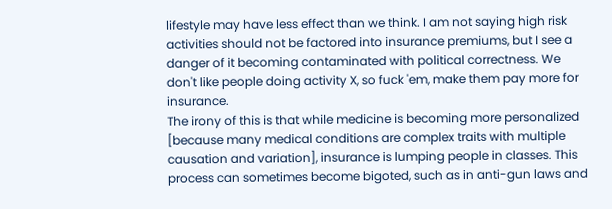lifestyle may have less effect than we think. I am not saying high risk activities should not be factored into insurance premiums, but I see a danger of it becoming contaminated with political correctness. We don't like people doing activity X, so fuck 'em, make them pay more for insurance.
The irony of this is that while medicine is becoming more personalized [because many medical conditions are complex traits with multiple causation and variation], insurance is lumping people in classes. This process can sometimes become bigoted, such as in anti-gun laws and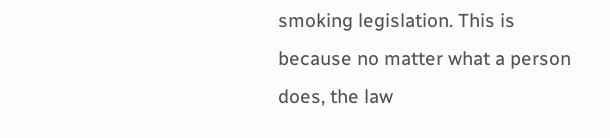smoking legislation. This is because no matter what a person does, the law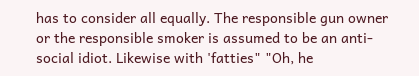has to consider all equally. The responsible gun owner or the responsible smoker is assumed to be an anti-social idiot. Likewise with 'fatties" "Oh, he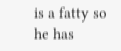is a fatty so he has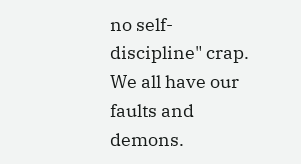no self-discipline" crap.
We all have our faults and demons.